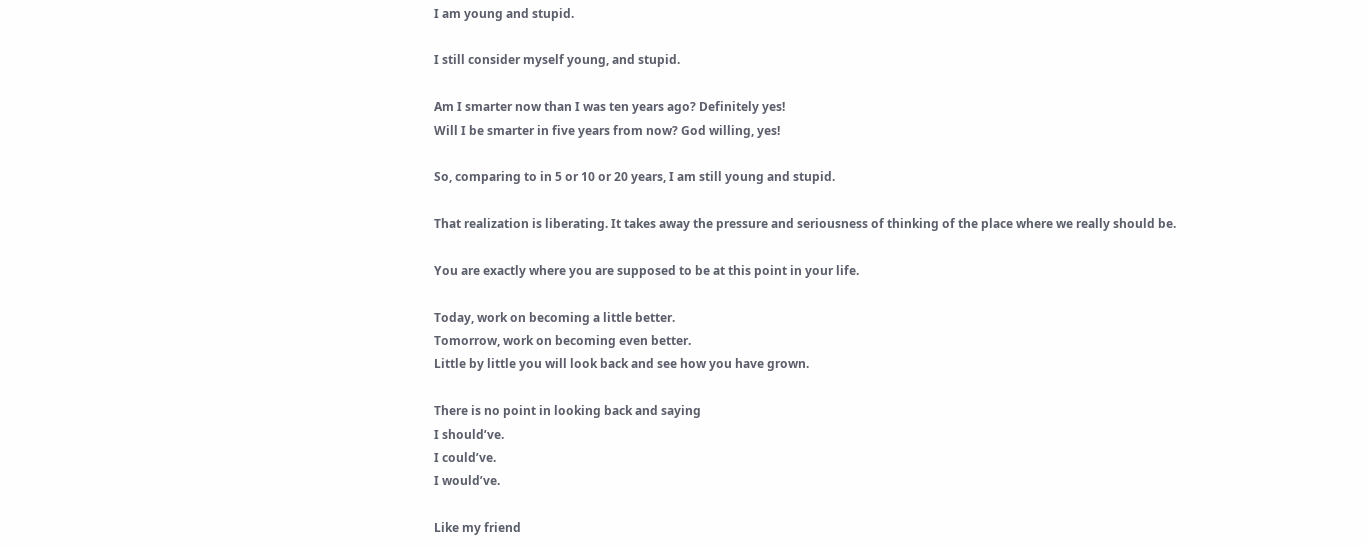I am young and stupid.

I still consider myself young, and stupid.

Am I smarter now than I was ten years ago? Definitely yes!
Will I be smarter in five years from now? God willing, yes!

So, comparing to in 5 or 10 or 20 years, I am still young and stupid.

That realization is liberating. It takes away the pressure and seriousness of thinking of the place where we really should be.

You are exactly where you are supposed to be at this point in your life.

Today, work on becoming a little better.
Tomorrow, work on becoming even better.
Little by little you will look back and see how you have grown.

There is no point in looking back and saying
I should’ve.
I could’ve.
I would’ve.

Like my friend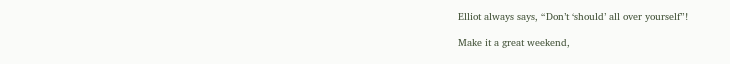Elliot always says, “Don’t ‘should’ all over yourself”!

Make it a great weekend,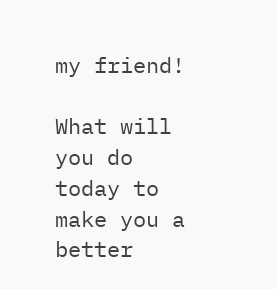my friend!

What will you do today to make you a better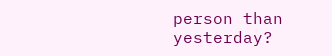person than yesterday?